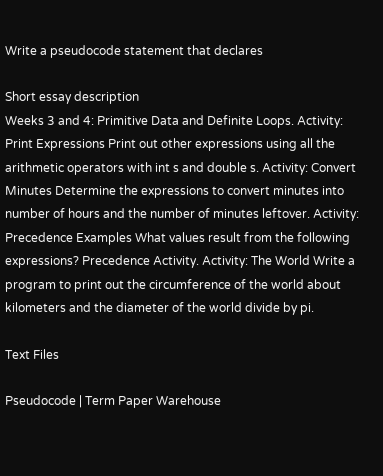Write a pseudocode statement that declares

Short essay description
Weeks 3 and 4: Primitive Data and Definite Loops. Activity: Print Expressions Print out other expressions using all the arithmetic operators with int s and double s. Activity: Convert Minutes Determine the expressions to convert minutes into number of hours and the number of minutes leftover. Activity: Precedence Examples What values result from the following expressions? Precedence Activity. Activity: The World Write a program to print out the circumference of the world about kilometers and the diameter of the world divide by pi.

Text Files

Pseudocode | Term Paper Warehouse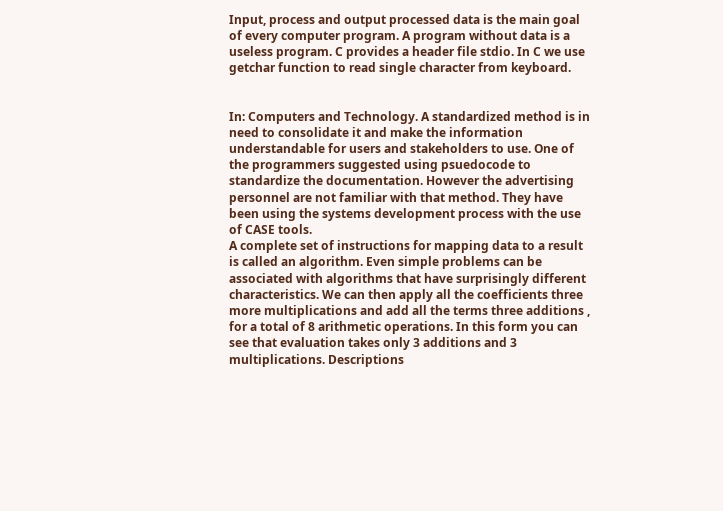Input, process and output processed data is the main goal of every computer program. A program without data is a useless program. C provides a header file stdio. In C we use getchar function to read single character from keyboard.


In: Computers and Technology. A standardized method is in need to consolidate it and make the information understandable for users and stakeholders to use. One of the programmers suggested using psuedocode to standardize the documentation. However the advertising personnel are not familiar with that method. They have been using the systems development process with the use of CASE tools.
A complete set of instructions for mapping data to a result is called an algorithm. Even simple problems can be associated with algorithms that have surprisingly different characteristics. We can then apply all the coefficients three more multiplications and add all the terms three additions , for a total of 8 arithmetic operations. In this form you can see that evaluation takes only 3 additions and 3 multiplications. Descriptions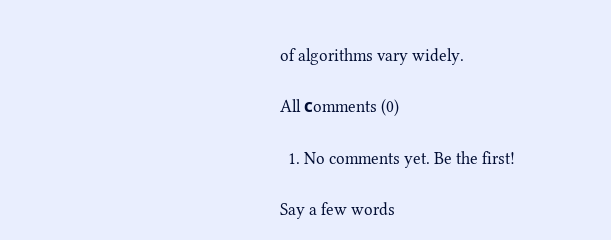of algorithms vary widely.

All сomments (0)

  1. No comments yet. Be the first!

Say a few words